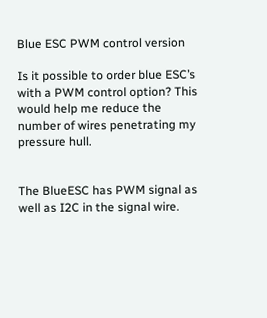Blue ESC PWM control version

Is it possible to order blue ESC’s with a PWM control option? This would help me reduce the number of wires penetrating my pressure hull.


The BlueESC has PWM signal as well as I2C in the signal wire.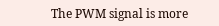The PWM signal is more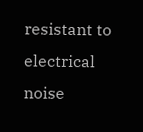resistant to electrical noise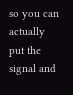so you can actually put the signal and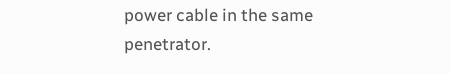power cable in the same penetrator.